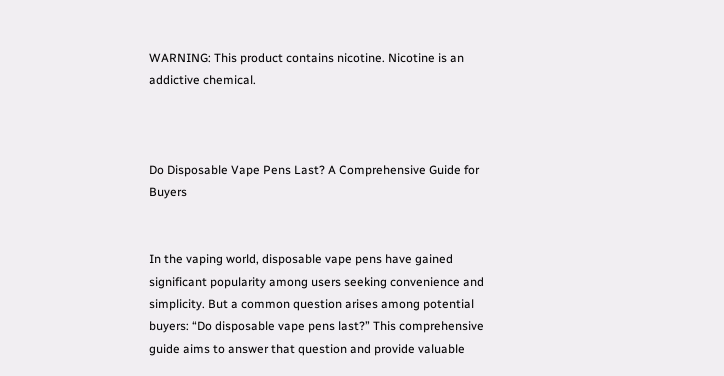WARNING: This product contains nicotine. Nicotine is an addictive chemical.



Do Disposable Vape Pens Last? A Comprehensive Guide for Buyers


In the vaping world, disposable vape pens have gained significant popularity among users seeking convenience and simplicity. But a common question arises among potential buyers: “Do disposable vape pens last?” This comprehensive guide aims to answer that question and provide valuable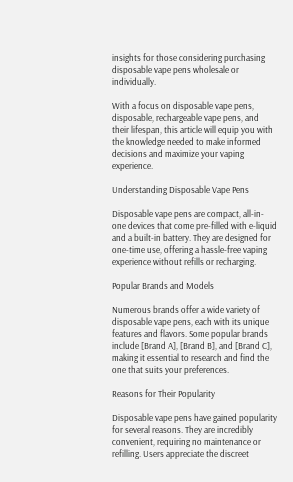insights for those considering purchasing disposable vape pens wholesale or individually.

With a focus on disposable vape pens, disposable, rechargeable vape pens, and their lifespan, this article will equip you with the knowledge needed to make informed decisions and maximize your vaping experience.

Understanding Disposable Vape Pens

Disposable vape pens are compact, all-in-one devices that come pre-filled with e-liquid and a built-in battery. They are designed for one-time use, offering a hassle-free vaping experience without refills or recharging.

Popular Brands and Models

Numerous brands offer a wide variety of disposable vape pens, each with its unique features and flavors. Some popular brands include [Brand A], [Brand B], and [Brand C], making it essential to research and find the one that suits your preferences.

Reasons for Their Popularity

Disposable vape pens have gained popularity for several reasons. They are incredibly convenient, requiring no maintenance or refilling. Users appreciate the discreet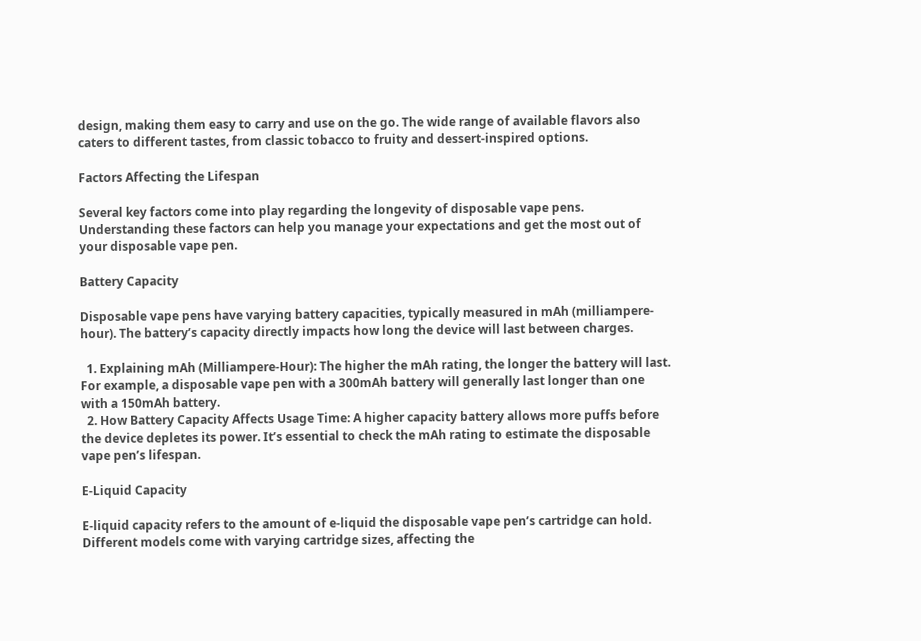design, making them easy to carry and use on the go. The wide range of available flavors also caters to different tastes, from classic tobacco to fruity and dessert-inspired options.

Factors Affecting the Lifespan

Several key factors come into play regarding the longevity of disposable vape pens. Understanding these factors can help you manage your expectations and get the most out of your disposable vape pen.

Battery Capacity

Disposable vape pens have varying battery capacities, typically measured in mAh (milliampere-hour). The battery’s capacity directly impacts how long the device will last between charges.

  1. Explaining mAh (Milliampere-Hour): The higher the mAh rating, the longer the battery will last. For example, a disposable vape pen with a 300mAh battery will generally last longer than one with a 150mAh battery.
  2. How Battery Capacity Affects Usage Time: A higher capacity battery allows more puffs before the device depletes its power. It’s essential to check the mAh rating to estimate the disposable vape pen’s lifespan.

E-Liquid Capacity

E-liquid capacity refers to the amount of e-liquid the disposable vape pen’s cartridge can hold. Different models come with varying cartridge sizes, affecting the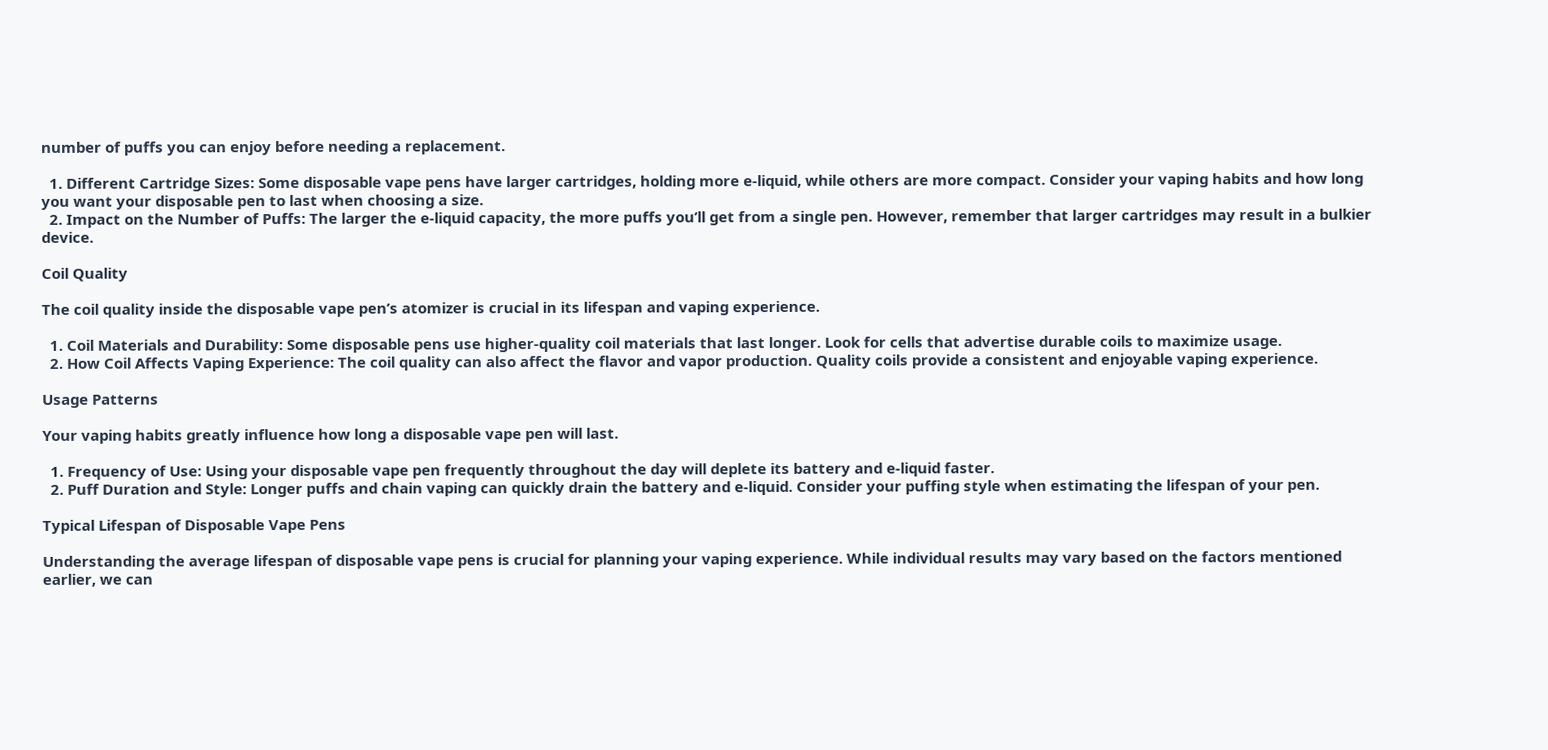number of puffs you can enjoy before needing a replacement.

  1. Different Cartridge Sizes: Some disposable vape pens have larger cartridges, holding more e-liquid, while others are more compact. Consider your vaping habits and how long you want your disposable pen to last when choosing a size.
  2. Impact on the Number of Puffs: The larger the e-liquid capacity, the more puffs you’ll get from a single pen. However, remember that larger cartridges may result in a bulkier device.

Coil Quality

The coil quality inside the disposable vape pen’s atomizer is crucial in its lifespan and vaping experience.

  1. Coil Materials and Durability: Some disposable pens use higher-quality coil materials that last longer. Look for cells that advertise durable coils to maximize usage.
  2. How Coil Affects Vaping Experience: The coil quality can also affect the flavor and vapor production. Quality coils provide a consistent and enjoyable vaping experience.

Usage Patterns

Your vaping habits greatly influence how long a disposable vape pen will last.

  1. Frequency of Use: Using your disposable vape pen frequently throughout the day will deplete its battery and e-liquid faster.
  2. Puff Duration and Style: Longer puffs and chain vaping can quickly drain the battery and e-liquid. Consider your puffing style when estimating the lifespan of your pen.

Typical Lifespan of Disposable Vape Pens

Understanding the average lifespan of disposable vape pens is crucial for planning your vaping experience. While individual results may vary based on the factors mentioned earlier, we can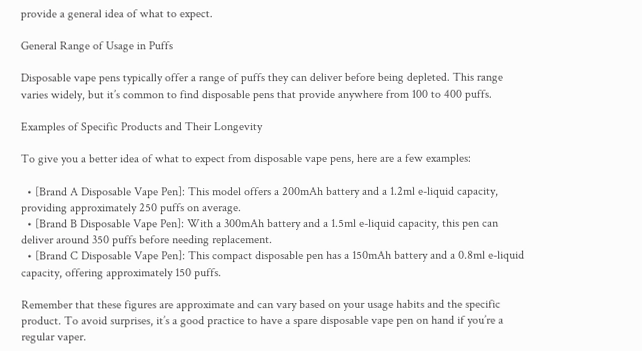provide a general idea of what to expect.

General Range of Usage in Puffs

Disposable vape pens typically offer a range of puffs they can deliver before being depleted. This range varies widely, but it’s common to find disposable pens that provide anywhere from 100 to 400 puffs.

Examples of Specific Products and Their Longevity

To give you a better idea of what to expect from disposable vape pens, here are a few examples:

  • [Brand A Disposable Vape Pen]: This model offers a 200mAh battery and a 1.2ml e-liquid capacity, providing approximately 250 puffs on average.
  • [Brand B Disposable Vape Pen]: With a 300mAh battery and a 1.5ml e-liquid capacity, this pen can deliver around 350 puffs before needing replacement.
  • [Brand C Disposable Vape Pen]: This compact disposable pen has a 150mAh battery and a 0.8ml e-liquid capacity, offering approximately 150 puffs.

Remember that these figures are approximate and can vary based on your usage habits and the specific product. To avoid surprises, it’s a good practice to have a spare disposable vape pen on hand if you’re a regular vaper.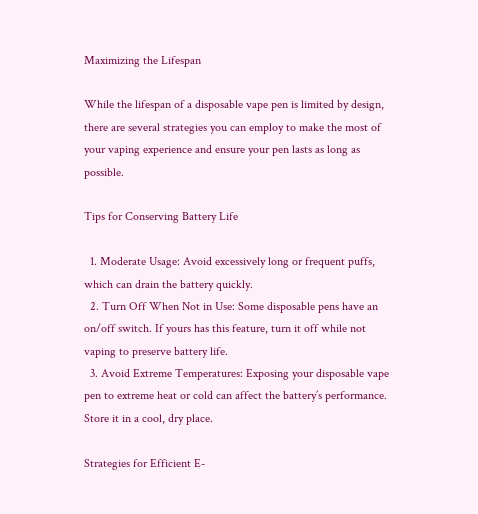Maximizing the Lifespan

While the lifespan of a disposable vape pen is limited by design, there are several strategies you can employ to make the most of your vaping experience and ensure your pen lasts as long as possible.

Tips for Conserving Battery Life

  1. Moderate Usage: Avoid excessively long or frequent puffs, which can drain the battery quickly.
  2. Turn Off When Not in Use: Some disposable pens have an on/off switch. If yours has this feature, turn it off while not vaping to preserve battery life.
  3. Avoid Extreme Temperatures: Exposing your disposable vape pen to extreme heat or cold can affect the battery’s performance. Store it in a cool, dry place.

Strategies for Efficient E-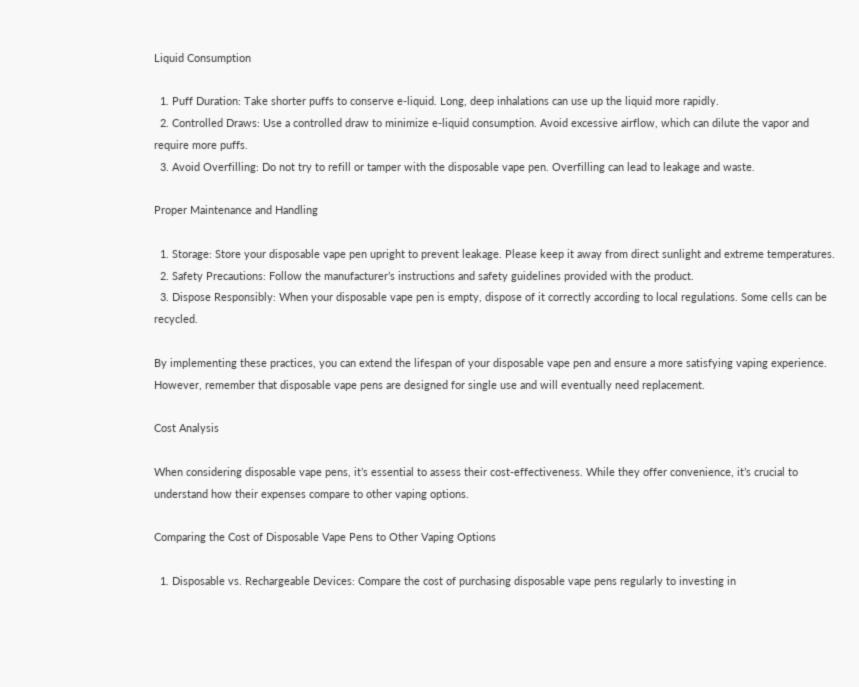Liquid Consumption

  1. Puff Duration: Take shorter puffs to conserve e-liquid. Long, deep inhalations can use up the liquid more rapidly.
  2. Controlled Draws: Use a controlled draw to minimize e-liquid consumption. Avoid excessive airflow, which can dilute the vapor and require more puffs.
  3. Avoid Overfilling: Do not try to refill or tamper with the disposable vape pen. Overfilling can lead to leakage and waste.

Proper Maintenance and Handling

  1. Storage: Store your disposable vape pen upright to prevent leakage. Please keep it away from direct sunlight and extreme temperatures.
  2. Safety Precautions: Follow the manufacturer’s instructions and safety guidelines provided with the product.
  3. Dispose Responsibly: When your disposable vape pen is empty, dispose of it correctly according to local regulations. Some cells can be recycled.

By implementing these practices, you can extend the lifespan of your disposable vape pen and ensure a more satisfying vaping experience. However, remember that disposable vape pens are designed for single use and will eventually need replacement.

Cost Analysis

When considering disposable vape pens, it’s essential to assess their cost-effectiveness. While they offer convenience, it’s crucial to understand how their expenses compare to other vaping options.

Comparing the Cost of Disposable Vape Pens to Other Vaping Options

  1. Disposable vs. Rechargeable Devices: Compare the cost of purchasing disposable vape pens regularly to investing in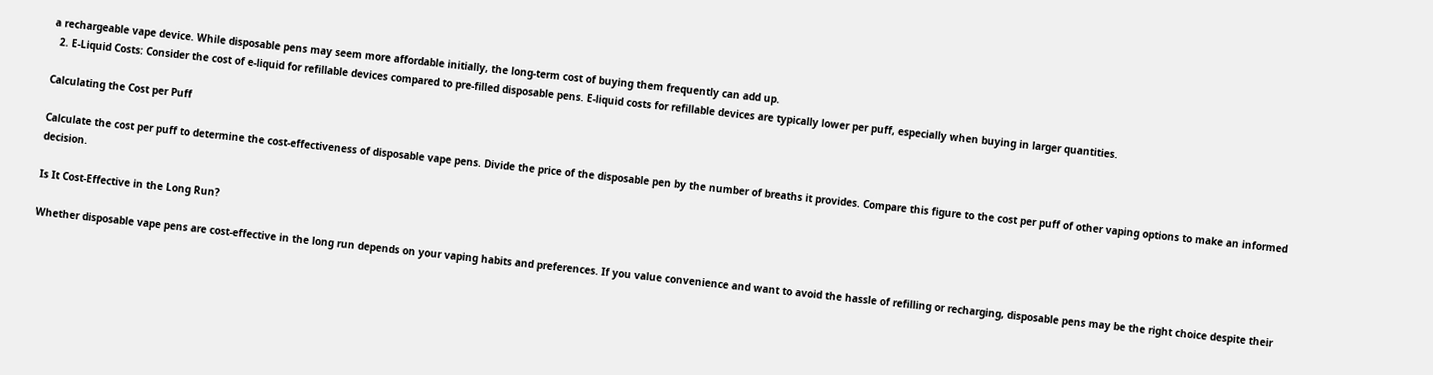a rechargeable vape device. While disposable pens may seem more affordable initially, the long-term cost of buying them frequently can add up.
  2. E-Liquid Costs: Consider the cost of e-liquid for refillable devices compared to pre-filled disposable pens. E-liquid costs for refillable devices are typically lower per puff, especially when buying in larger quantities.

Calculating the Cost per Puff

Calculate the cost per puff to determine the cost-effectiveness of disposable vape pens. Divide the price of the disposable pen by the number of breaths it provides. Compare this figure to the cost per puff of other vaping options to make an informed decision.

Is It Cost-Effective in the Long Run?

Whether disposable vape pens are cost-effective in the long run depends on your vaping habits and preferences. If you value convenience and want to avoid the hassle of refilling or recharging, disposable pens may be the right choice despite their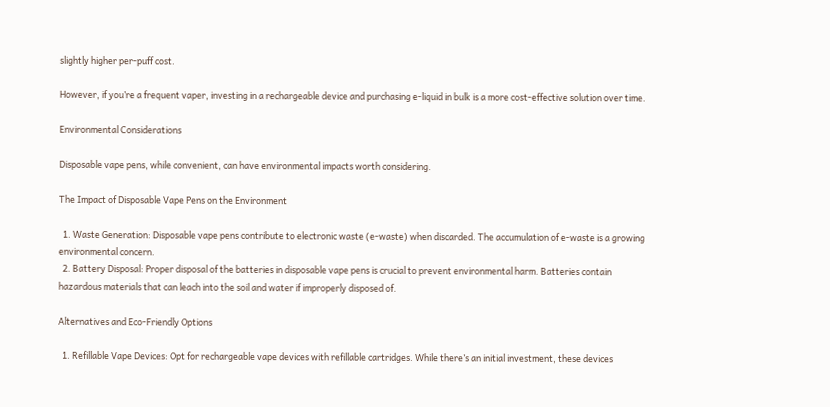slightly higher per-puff cost.

However, if you’re a frequent vaper, investing in a rechargeable device and purchasing e-liquid in bulk is a more cost-effective solution over time.

Environmental Considerations

Disposable vape pens, while convenient, can have environmental impacts worth considering.

The Impact of Disposable Vape Pens on the Environment

  1. Waste Generation: Disposable vape pens contribute to electronic waste (e-waste) when discarded. The accumulation of e-waste is a growing environmental concern.
  2. Battery Disposal: Proper disposal of the batteries in disposable vape pens is crucial to prevent environmental harm. Batteries contain hazardous materials that can leach into the soil and water if improperly disposed of.

Alternatives and Eco-Friendly Options

  1. Refillable Vape Devices: Opt for rechargeable vape devices with refillable cartridges. While there’s an initial investment, these devices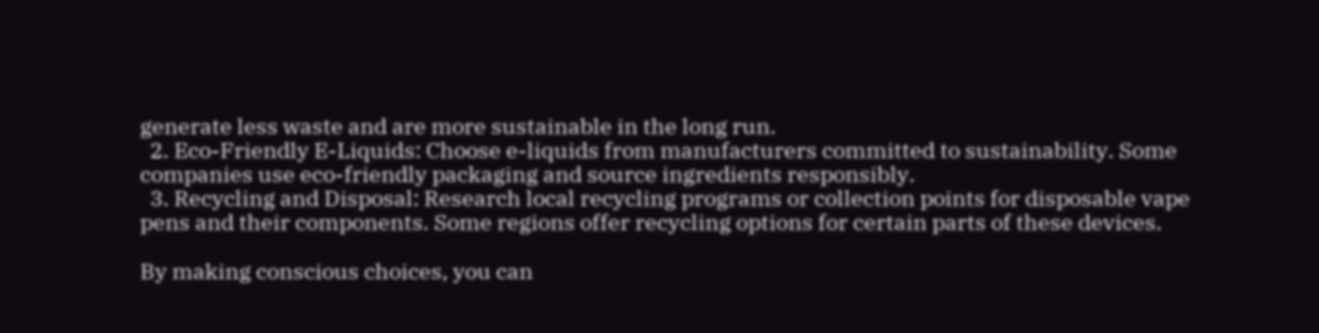generate less waste and are more sustainable in the long run.
  2. Eco-Friendly E-Liquids: Choose e-liquids from manufacturers committed to sustainability. Some companies use eco-friendly packaging and source ingredients responsibly.
  3. Recycling and Disposal: Research local recycling programs or collection points for disposable vape pens and their components. Some regions offer recycling options for certain parts of these devices.

By making conscious choices, you can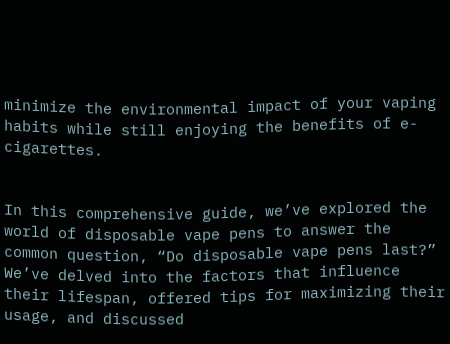minimize the environmental impact of your vaping habits while still enjoying the benefits of e-cigarettes.


In this comprehensive guide, we’ve explored the world of disposable vape pens to answer the common question, “Do disposable vape pens last?” We’ve delved into the factors that influence their lifespan, offered tips for maximizing their usage, and discussed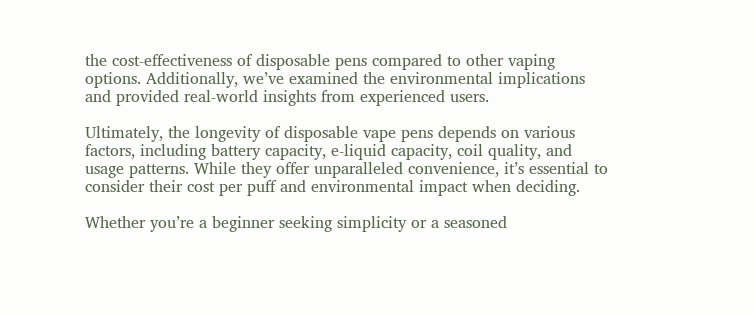the cost-effectiveness of disposable pens compared to other vaping options. Additionally, we’ve examined the environmental implications and provided real-world insights from experienced users.

Ultimately, the longevity of disposable vape pens depends on various factors, including battery capacity, e-liquid capacity, coil quality, and usage patterns. While they offer unparalleled convenience, it’s essential to consider their cost per puff and environmental impact when deciding.

Whether you’re a beginner seeking simplicity or a seasoned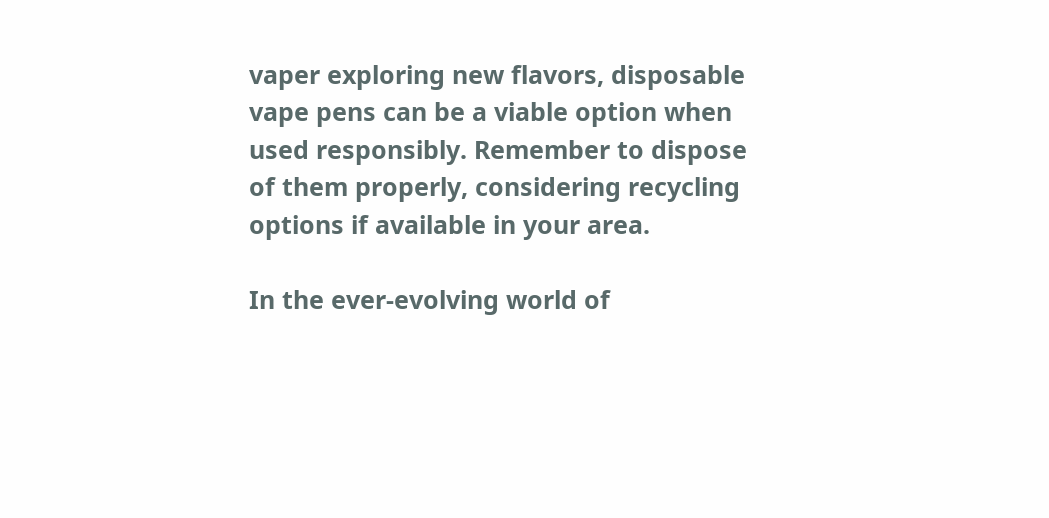vaper exploring new flavors, disposable vape pens can be a viable option when used responsibly. Remember to dispose of them properly, considering recycling options if available in your area.

In the ever-evolving world of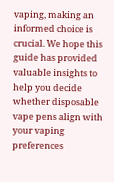vaping, making an informed choice is crucial. We hope this guide has provided valuable insights to help you decide whether disposable vape pens align with your vaping preferences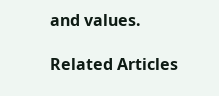and values.

Related Articles